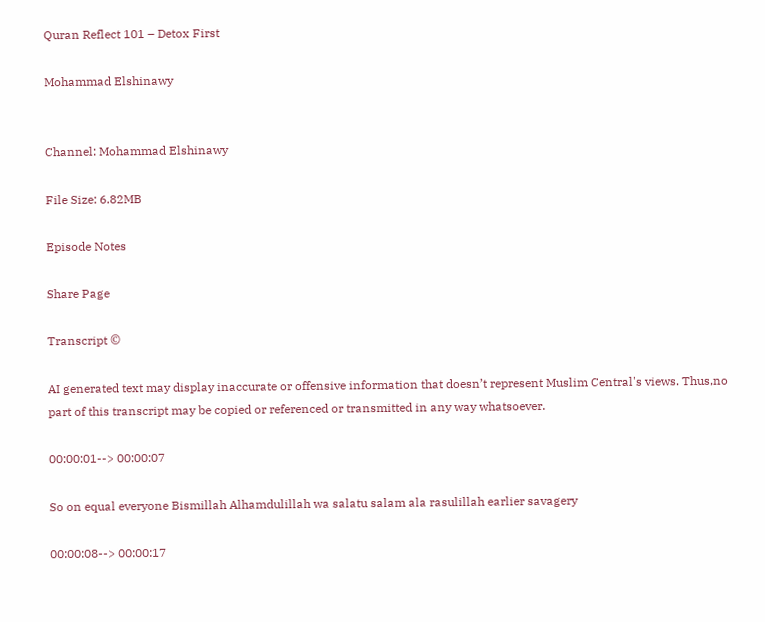Quran Reflect 101 – Detox First

Mohammad Elshinawy


Channel: Mohammad Elshinawy

File Size: 6.82MB

Episode Notes

Share Page

Transcript ©

AI generated text may display inaccurate or offensive information that doesn’t represent Muslim Central's views. Thus,no part of this transcript may be copied or referenced or transmitted in any way whatsoever.

00:00:01--> 00:00:07

So on equal everyone Bismillah Alhamdulillah wa salatu salam ala rasulillah earlier savagery

00:00:08--> 00:00:17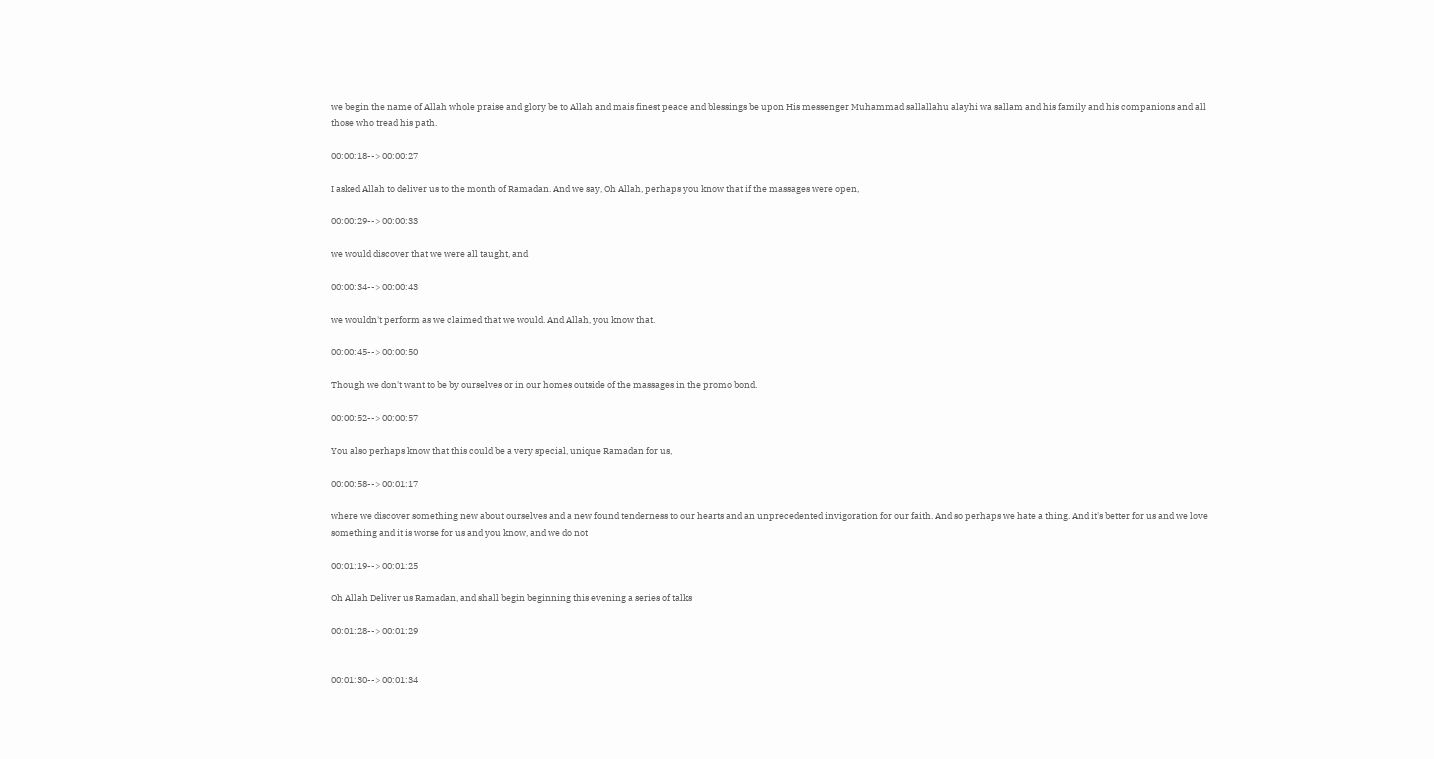we begin the name of Allah whole praise and glory be to Allah and mais finest peace and blessings be upon His messenger Muhammad sallallahu alayhi wa sallam and his family and his companions and all those who tread his path.

00:00:18--> 00:00:27

I asked Allah to deliver us to the month of Ramadan. And we say, Oh Allah, perhaps you know that if the massages were open,

00:00:29--> 00:00:33

we would discover that we were all taught, and

00:00:34--> 00:00:43

we wouldn't perform as we claimed that we would. And Allah, you know that.

00:00:45--> 00:00:50

Though we don't want to be by ourselves or in our homes outside of the massages in the promo bond.

00:00:52--> 00:00:57

You also perhaps know that this could be a very special, unique Ramadan for us,

00:00:58--> 00:01:17

where we discover something new about ourselves and a new found tenderness to our hearts and an unprecedented invigoration for our faith. And so perhaps we hate a thing. And it's better for us and we love something and it is worse for us and you know, and we do not

00:01:19--> 00:01:25

Oh Allah Deliver us Ramadan, and shall begin beginning this evening a series of talks

00:01:28--> 00:01:29


00:01:30--> 00:01:34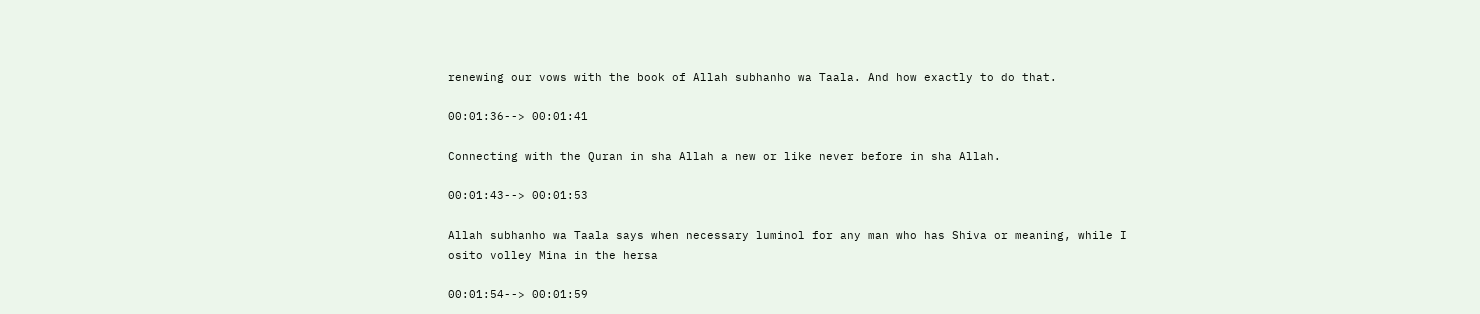renewing our vows with the book of Allah subhanho wa Taala. And how exactly to do that.

00:01:36--> 00:01:41

Connecting with the Quran in sha Allah a new or like never before in sha Allah.

00:01:43--> 00:01:53

Allah subhanho wa Taala says when necessary luminol for any man who has Shiva or meaning, while I osito volley Mina in the hersa

00:01:54--> 00:01:59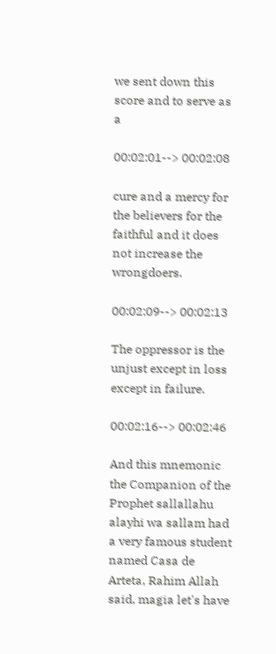we sent down this score and to serve as a

00:02:01--> 00:02:08

cure and a mercy for the believers for the faithful and it does not increase the wrongdoers.

00:02:09--> 00:02:13

The oppressor is the unjust except in loss except in failure.

00:02:16--> 00:02:46

And this mnemonic the Companion of the Prophet sallallahu alayhi wa sallam had a very famous student named Casa de Arteta, Rahim Allah said, magia let's have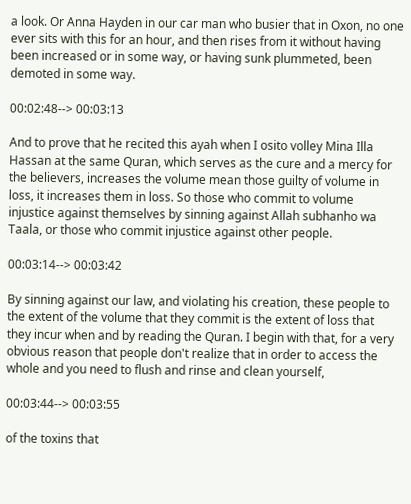a look. Or Anna Hayden in our car man who busier that in Oxon, no one ever sits with this for an hour, and then rises from it without having been increased or in some way, or having sunk plummeted, been demoted in some way.

00:02:48--> 00:03:13

And to prove that he recited this ayah when I osito volley Mina Illa Hassan at the same Quran, which serves as the cure and a mercy for the believers, increases the volume mean those guilty of volume in loss, it increases them in loss. So those who commit to volume injustice against themselves by sinning against Allah subhanho wa Taala, or those who commit injustice against other people.

00:03:14--> 00:03:42

By sinning against our law, and violating his creation, these people to the extent of the volume that they commit is the extent of loss that they incur when and by reading the Quran. I begin with that, for a very obvious reason that people don't realize that in order to access the whole and you need to flush and rinse and clean yourself,

00:03:44--> 00:03:55

of the toxins that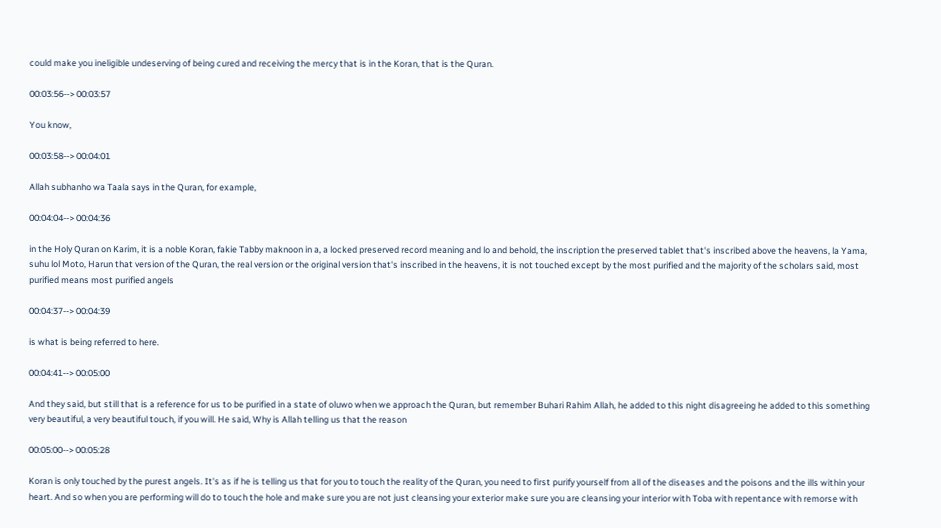could make you ineligible undeserving of being cured and receiving the mercy that is in the Koran, that is the Quran.

00:03:56--> 00:03:57

You know,

00:03:58--> 00:04:01

Allah subhanho wa Taala says in the Quran, for example,

00:04:04--> 00:04:36

in the Holy Quran on Karim, it is a noble Koran, fakie Tabby maknoon in a, a locked preserved record meaning and lo and behold, the inscription the preserved tablet that's inscribed above the heavens, la Yama, suhu lol Moto, Harun that version of the Quran, the real version or the original version that's inscribed in the heavens, it is not touched except by the most purified and the majority of the scholars said, most purified means most purified angels

00:04:37--> 00:04:39

is what is being referred to here.

00:04:41--> 00:05:00

And they said, but still that is a reference for us to be purified in a state of oluwo when we approach the Quran, but remember Buhari Rahim Allah, he added to this night disagreeing he added to this something very beautiful, a very beautiful touch, if you will. He said, Why is Allah telling us that the reason

00:05:00--> 00:05:28

Koran is only touched by the purest angels. It's as if he is telling us that for you to touch the reality of the Quran, you need to first purify yourself from all of the diseases and the poisons and the ills within your heart. And so when you are performing will do to touch the hole and make sure you are not just cleansing your exterior make sure you are cleansing your interior with Toba with repentance with remorse with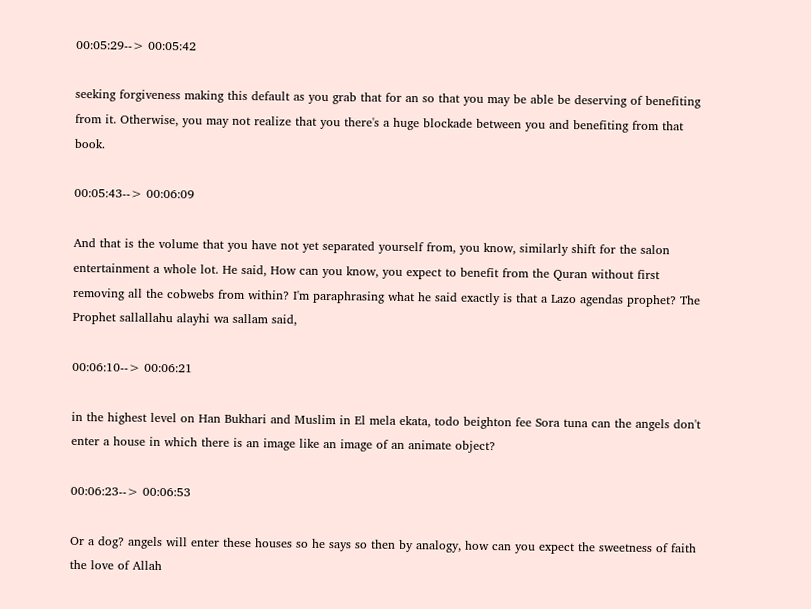00:05:29--> 00:05:42

seeking forgiveness making this default as you grab that for an so that you may be able be deserving of benefiting from it. Otherwise, you may not realize that you there's a huge blockade between you and benefiting from that book.

00:05:43--> 00:06:09

And that is the volume that you have not yet separated yourself from, you know, similarly shift for the salon entertainment a whole lot. He said, How can you know, you expect to benefit from the Quran without first removing all the cobwebs from within? I'm paraphrasing what he said exactly is that a Lazo agendas prophet? The Prophet sallallahu alayhi wa sallam said,

00:06:10--> 00:06:21

in the highest level on Han Bukhari and Muslim in El mela ekata, todo beighton fee Sora tuna can the angels don't enter a house in which there is an image like an image of an animate object?

00:06:23--> 00:06:53

Or a dog? angels will enter these houses so he says so then by analogy, how can you expect the sweetness of faith the love of Allah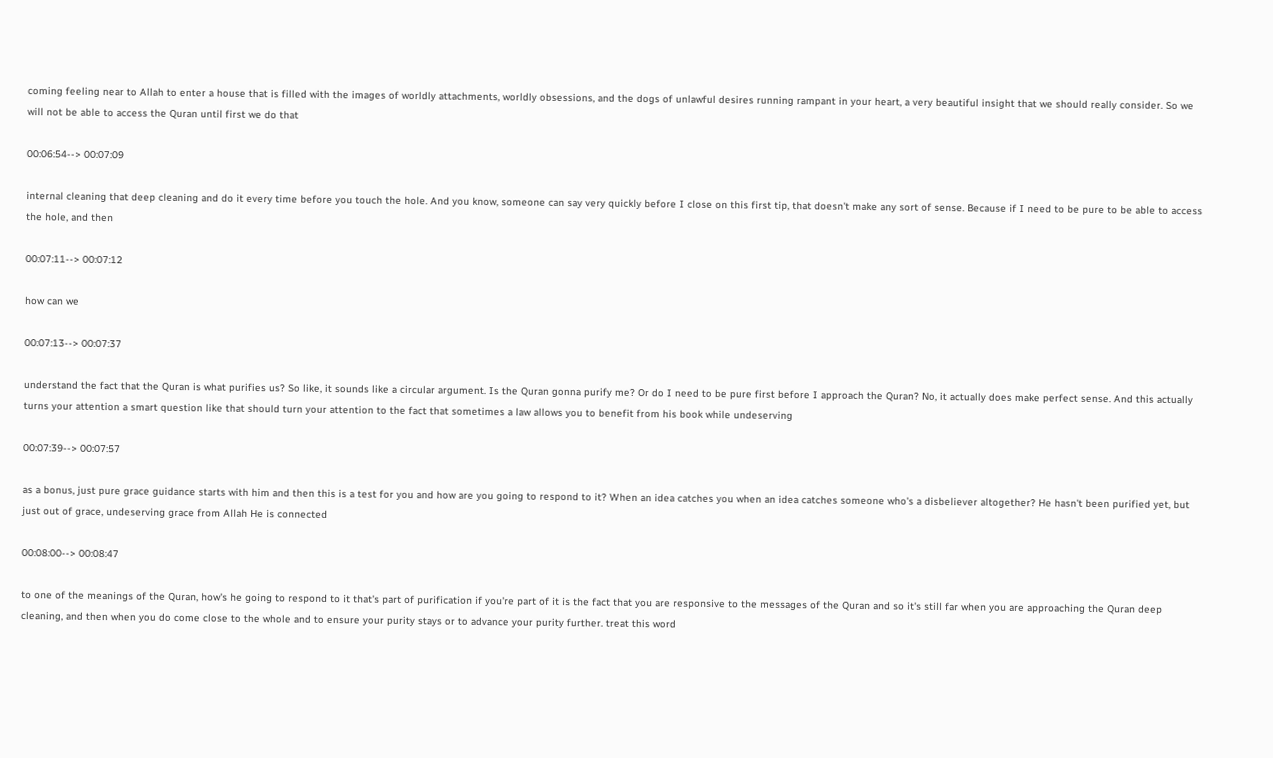coming feeling near to Allah to enter a house that is filled with the images of worldly attachments, worldly obsessions, and the dogs of unlawful desires running rampant in your heart, a very beautiful insight that we should really consider. So we will not be able to access the Quran until first we do that

00:06:54--> 00:07:09

internal cleaning that deep cleaning and do it every time before you touch the hole. And you know, someone can say very quickly before I close on this first tip, that doesn't make any sort of sense. Because if I need to be pure to be able to access the hole, and then

00:07:11--> 00:07:12

how can we

00:07:13--> 00:07:37

understand the fact that the Quran is what purifies us? So like, it sounds like a circular argument. Is the Quran gonna purify me? Or do I need to be pure first before I approach the Quran? No, it actually does make perfect sense. And this actually turns your attention a smart question like that should turn your attention to the fact that sometimes a law allows you to benefit from his book while undeserving

00:07:39--> 00:07:57

as a bonus, just pure grace guidance starts with him and then this is a test for you and how are you going to respond to it? When an idea catches you when an idea catches someone who's a disbeliever altogether? He hasn't been purified yet, but just out of grace, undeserving grace from Allah He is connected

00:08:00--> 00:08:47

to one of the meanings of the Quran, how's he going to respond to it that's part of purification if you're part of it is the fact that you are responsive to the messages of the Quran and so it's still far when you are approaching the Quran deep cleaning, and then when you do come close to the whole and to ensure your purity stays or to advance your purity further. treat this word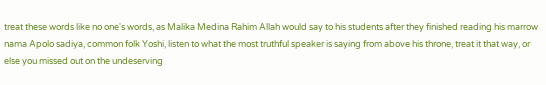treat these words like no one's words, as Malika Medina Rahim Allah would say to his students after they finished reading his marrow nama Apolo sadiya, common folk Yoshi, listen to what the most truthful speaker is saying from above his throne, treat it that way, or else you missed out on the undeserving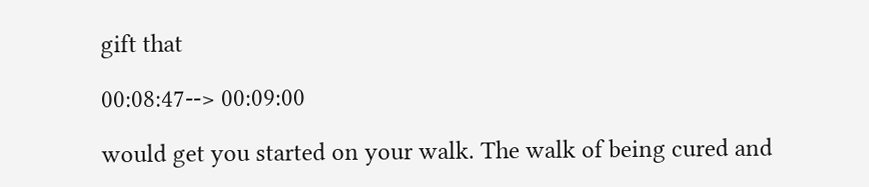gift that

00:08:47--> 00:09:00

would get you started on your walk. The walk of being cured and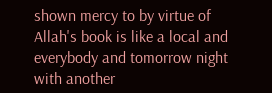shown mercy to by virtue of Allah's book is like a local and everybody and tomorrow night with another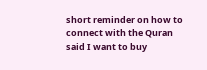short reminder on how to connect with the Quran said I want to buy